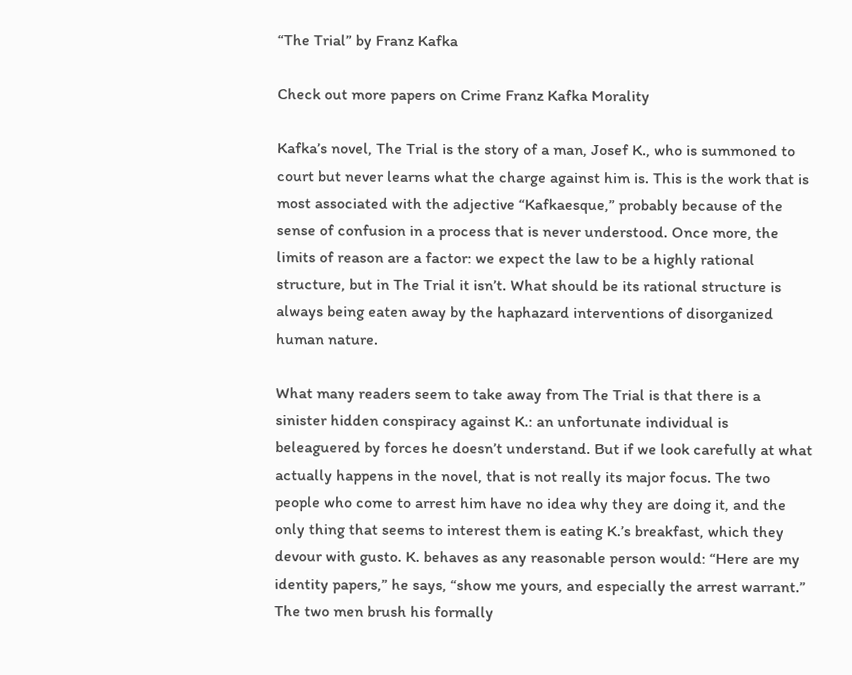“The Trial” by Franz Kafka

Check out more papers on Crime Franz Kafka Morality

Kafka’s novel, The Trial is the story of a man, Josef K., who is summoned to court but never learns what the charge against him is. This is the work that is most associated with the adjective “Kafkaesque,” probably because of the sense of confusion in a process that is never understood. Once more, the limits of reason are a factor: we expect the law to be a highly rational structure, but in The Trial it isn’t. What should be its rational structure is always being eaten away by the haphazard interventions of disorganized human nature.

What many readers seem to take away from The Trial is that there is a sinister hidden conspiracy against K.: an unfortunate individual is beleaguered by forces he doesn’t understand. But if we look carefully at what actually happens in the novel, that is not really its major focus. The two people who come to arrest him have no idea why they are doing it, and the only thing that seems to interest them is eating K.’s breakfast, which they devour with gusto. K. behaves as any reasonable person would: “Here are my identity papers,” he says, “show me yours, and especially the arrest warrant.” The two men brush his formally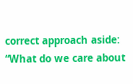correct approach aside: “What do we care about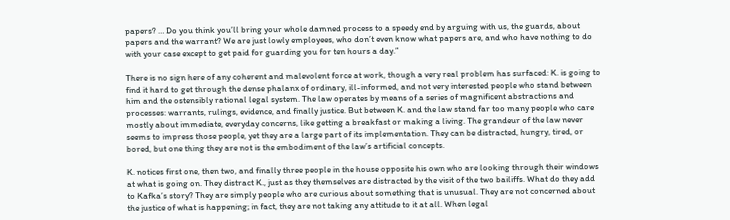papers? … Do you think you’ll bring your whole damned process to a speedy end by arguing with us, the guards, about papers and the warrant? We are just lowly employees, who don’t even know what papers are, and who have nothing to do with your case except to get paid for guarding you for ten hours a day.”

There is no sign here of any coherent and malevolent force at work, though a very real problem has surfaced: K. is going to find it hard to get through the dense phalanx of ordinary, ill-informed, and not very interested people who stand between him and the ostensibly rational legal system. The law operates by means of a series of magnificent abstractions and processes: warrants, rulings, evidence, and finally justice. But between K. and the law stand far too many people who care mostly about immediate, everyday concerns, like getting a breakfast or making a living. The grandeur of the law never seems to impress those people, yet they are a large part of its implementation. They can be distracted, hungry, tired, or bored, but one thing they are not is the embodiment of the law’s artificial concepts.

K. notices first one, then two, and finally three people in the house opposite his own who are looking through their windows at what is going on. They distract K., just as they themselves are distracted by the visit of the two bailiffs. What do they add to Kafka’s story? They are simply people who are curious about something that is unusual. They are not concerned about the justice of what is happening; in fact, they are not taking any attitude to it at all. When legal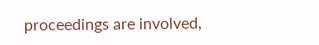proceedings are involved,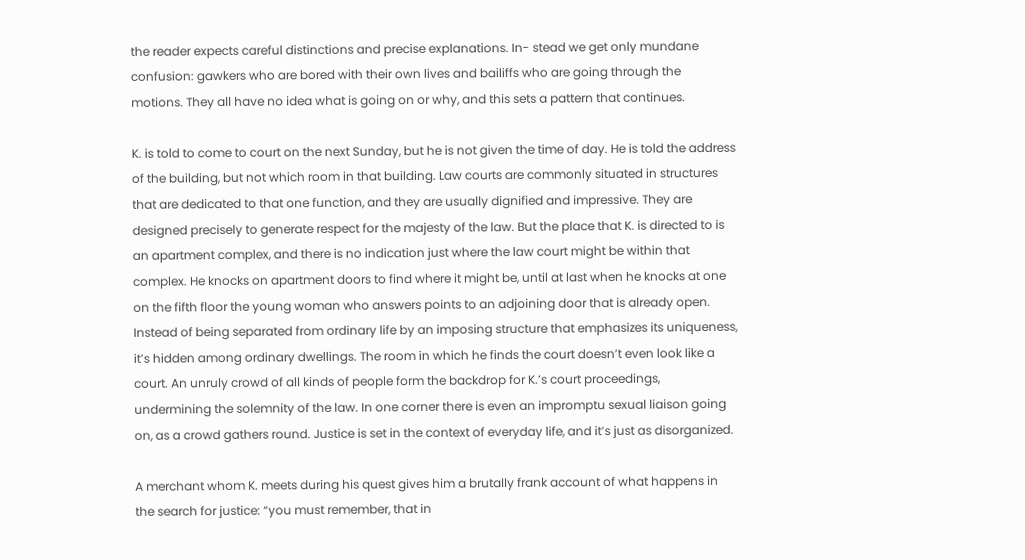the reader expects careful distinctions and precise explanations. In- stead we get only mundane confusion: gawkers who are bored with their own lives and bailiffs who are going through the motions. They all have no idea what is going on or why, and this sets a pattern that continues.

K. is told to come to court on the next Sunday, but he is not given the time of day. He is told the address of the building, but not which room in that building. Law courts are commonly situated in structures that are dedicated to that one function, and they are usually dignified and impressive. They are designed precisely to generate respect for the majesty of the law. But the place that K. is directed to is an apartment complex, and there is no indication just where the law court might be within that complex. He knocks on apartment doors to find where it might be, until at last when he knocks at one on the fifth floor the young woman who answers points to an adjoining door that is already open. Instead of being separated from ordinary life by an imposing structure that emphasizes its uniqueness, it’s hidden among ordinary dwellings. The room in which he finds the court doesn’t even look like a court. An unruly crowd of all kinds of people form the backdrop for K.’s court proceedings, undermining the solemnity of the law. In one corner there is even an impromptu sexual liaison going on, as a crowd gathers round. Justice is set in the context of everyday life, and it’s just as disorganized.

A merchant whom K. meets during his quest gives him a brutally frank account of what happens in the search for justice: “you must remember, that in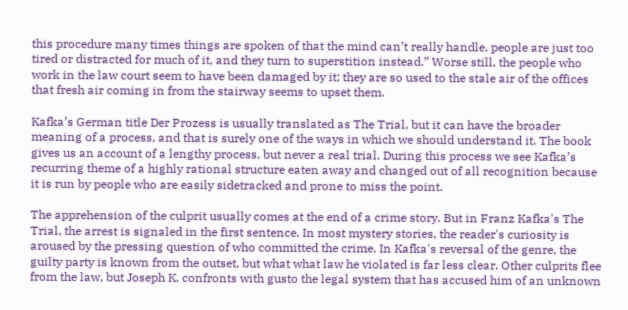this procedure many times things are spoken of that the mind can’t really handle, people are just too tired or distracted for much of it, and they turn to superstition instead.” Worse still, the people who work in the law court seem to have been damaged by it; they are so used to the stale air of the offices that fresh air coming in from the stairway seems to upset them.

Kafka’s German title Der Prozess is usually translated as The Trial, but it can have the broader meaning of a process, and that is surely one of the ways in which we should understand it. The book gives us an account of a lengthy process, but never a real trial. During this process we see Kafka’s recurring theme of a highly rational structure eaten away and changed out of all recognition because it is run by people who are easily sidetracked and prone to miss the point.

The apprehension of the culprit usually comes at the end of a crime story. But in Franz Kafka's The Trial, the arrest is signaled in the first sentence. In most mystery stories, the reader's curiosity is aroused by the pressing question of who committed the crime. In Kafka's reversal of the genre, the guilty party is known from the outset, but what what law he violated is far less clear. Other culprits flee from the law, but Joseph K. confronts with gusto the legal system that has accused him of an unknown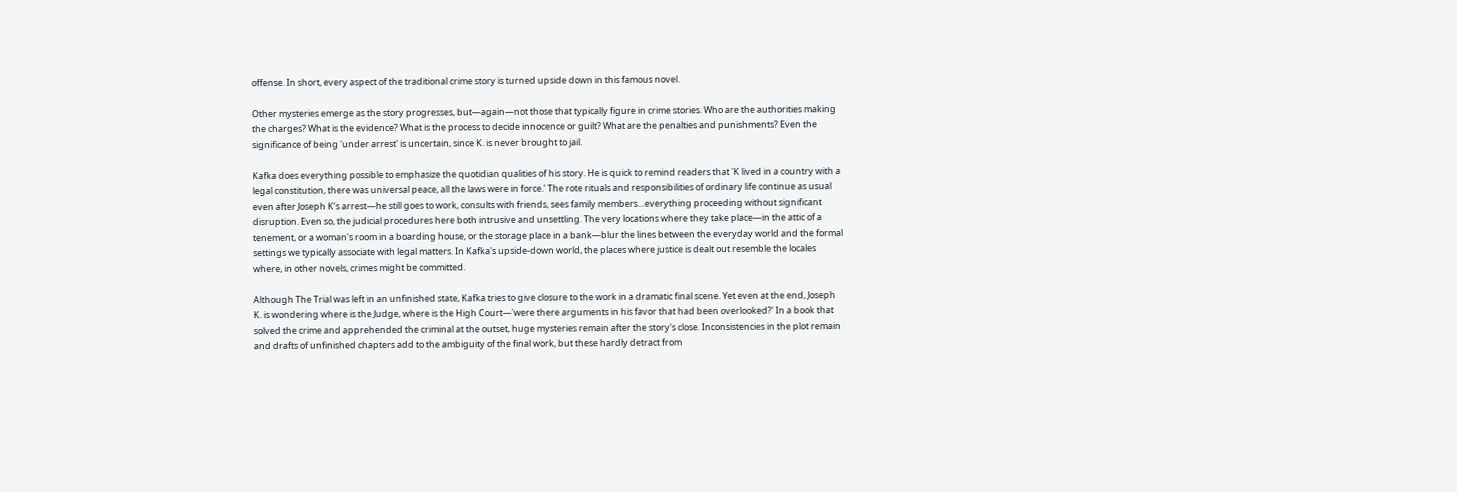offense. In short, every aspect of the traditional crime story is turned upside down in this famous novel.

Other mysteries emerge as the story progresses, but—again—not those that typically figure in crime stories. Who are the authorities making the charges? What is the evidence? What is the process to decide innocence or guilt? What are the penalties and punishments? Even the significance of being 'under arrest' is uncertain, since K. is never brought to jail.

Kafka does everything possible to emphasize the quotidian qualities of his story. He is quick to remind readers that 'K lived in a country with a legal constitution, there was universal peace, all the laws were in force.' The rote rituals and responsibilities of ordinary life continue as usual even after Joseph K’s arrest—he still goes to work, consults with friends, sees family members…everything proceeding without significant disruption. Even so, the judicial procedures here both intrusive and unsettling. The very locations where they take place—in the attic of a tenement, or a woman's room in a boarding house, or the storage place in a bank—blur the lines between the everyday world and the formal settings we typically associate with legal matters. In Kafka's upside-down world, the places where justice is dealt out resemble the locales where, in other novels, crimes might be committed.

Although The Trial was left in an unfinished state, Kafka tries to give closure to the work in a dramatic final scene. Yet even at the end, Joseph K. is wondering where is the Judge, where is the High Court—'were there arguments in his favor that had been overlooked?' In a book that solved the crime and apprehended the criminal at the outset, huge mysteries remain after the story's close. Inconsistencies in the plot remain and drafts of unfinished chapters add to the ambiguity of the final work, but these hardly detract from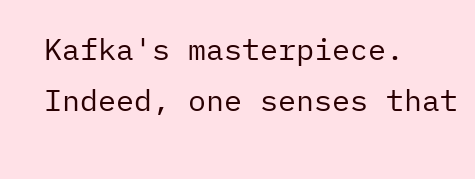Kafka's masterpiece. Indeed, one senses that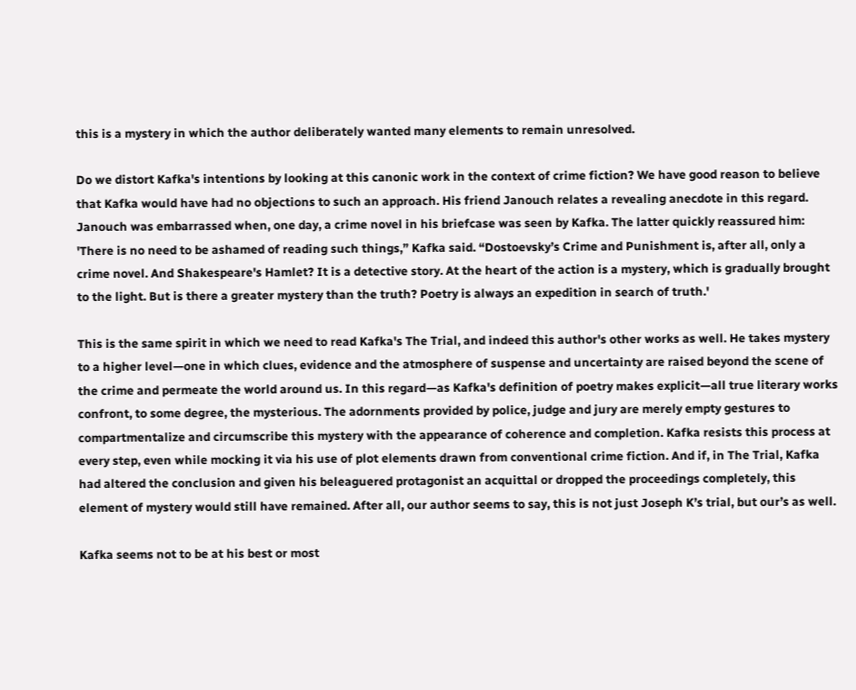this is a mystery in which the author deliberately wanted many elements to remain unresolved.

Do we distort Kafka's intentions by looking at this canonic work in the context of crime fiction? We have good reason to believe that Kafka would have had no objections to such an approach. His friend Janouch relates a revealing anecdote in this regard. Janouch was embarrassed when, one day, a crime novel in his briefcase was seen by Kafka. The latter quickly reassured him: 'There is no need to be ashamed of reading such things,” Kafka said. “Dostoevsky’s Crime and Punishment is, after all, only a crime novel. And Shakespeare's Hamlet? It is a detective story. At the heart of the action is a mystery, which is gradually brought to the light. But is there a greater mystery than the truth? Poetry is always an expedition in search of truth.'

This is the same spirit in which we need to read Kafka's The Trial, and indeed this author's other works as well. He takes mystery to a higher level—one in which clues, evidence and the atmosphere of suspense and uncertainty are raised beyond the scene of the crime and permeate the world around us. In this regard—as Kafka's definition of poetry makes explicit—all true literary works confront, to some degree, the mysterious. The adornments provided by police, judge and jury are merely empty gestures to compartmentalize and circumscribe this mystery with the appearance of coherence and completion. Kafka resists this process at every step, even while mocking it via his use of plot elements drawn from conventional crime fiction. And if, in The Trial, Kafka had altered the conclusion and given his beleaguered protagonist an acquittal or dropped the proceedings completely, this element of mystery would still have remained. After all, our author seems to say, this is not just Joseph K’s trial, but our’s as well.

Kafka seems not to be at his best or most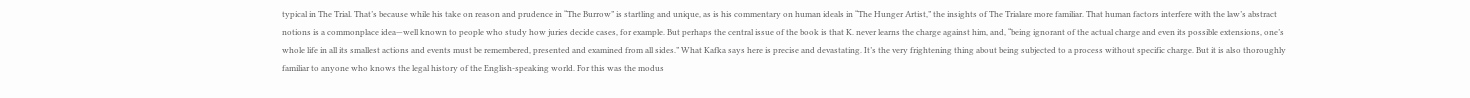typical in The Trial. That’s because while his take on reason and prudence in “The Burrow” is startling and unique, as is his commentary on human ideals in “The Hunger Artist,” the insights of The Trialare more familiar. That human factors interfere with the law’s abstract notions is a commonplace idea—well known to people who study how juries decide cases, for example. But perhaps the central issue of the book is that K. never learns the charge against him, and, “being ignorant of the actual charge and even its possible extensions, one’s whole life in all its smallest actions and events must be remembered, presented and examined from all sides.” What Kafka says here is precise and devastating. It’s the very frightening thing about being subjected to a process without specific charge. But it is also thoroughly familiar to anyone who knows the legal history of the English-speaking world. For this was the modus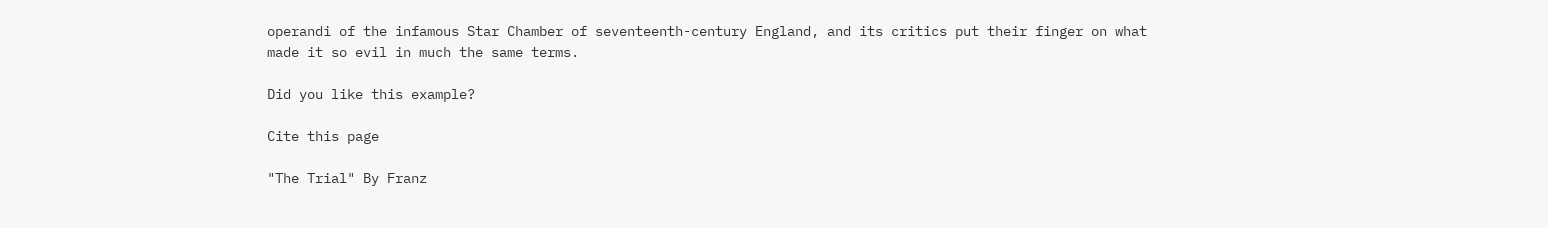operandi of the infamous Star Chamber of seventeenth-century England, and its critics put their finger on what made it so evil in much the same terms.

Did you like this example?

Cite this page

"The Trial" By Franz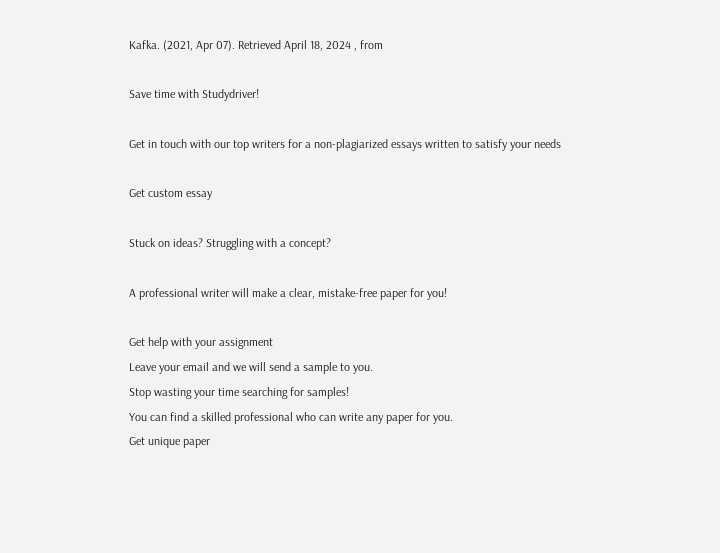Kafka. (2021, Apr 07). Retrieved April 18, 2024 , from

Save time with Studydriver!

Get in touch with our top writers for a non-plagiarized essays written to satisfy your needs

Get custom essay

Stuck on ideas? Struggling with a concept?

A professional writer will make a clear, mistake-free paper for you!

Get help with your assignment
Leave your email and we will send a sample to you.
Stop wasting your time searching for samples!
You can find a skilled professional who can write any paper for you.
Get unique paper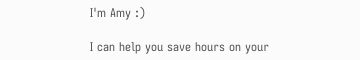I'm Amy :)

I can help you save hours on your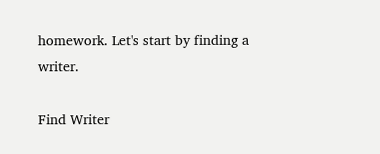homework. Let's start by finding a writer.

Find Writer